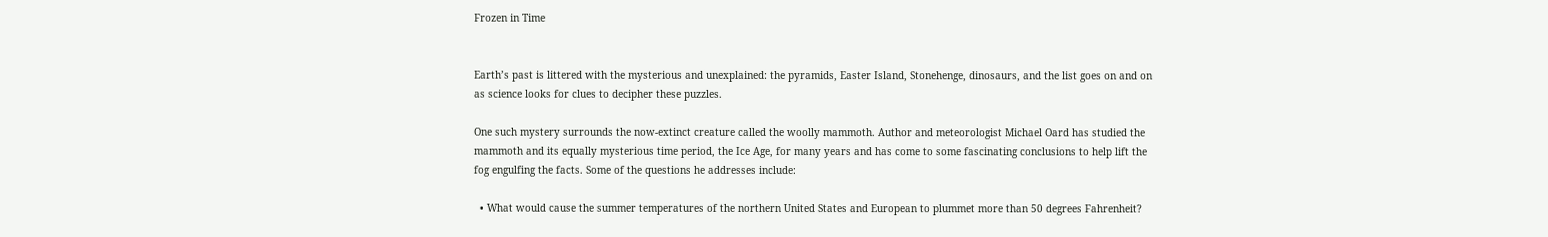Frozen in Time


Earth’s past is littered with the mysterious and unexplained: the pyramids, Easter Island, Stonehenge, dinosaurs, and the list goes on and on as science looks for clues to decipher these puzzles.

One such mystery surrounds the now-extinct creature called the woolly mammoth. Author and meteorologist Michael Oard has studied the mammoth and its equally mysterious time period, the Ice Age, for many years and has come to some fascinating conclusions to help lift the fog engulfing the facts. Some of the questions he addresses include:

  • What would cause the summer temperatures of the northern United States and European to plummet more than 50 degrees Fahrenheit?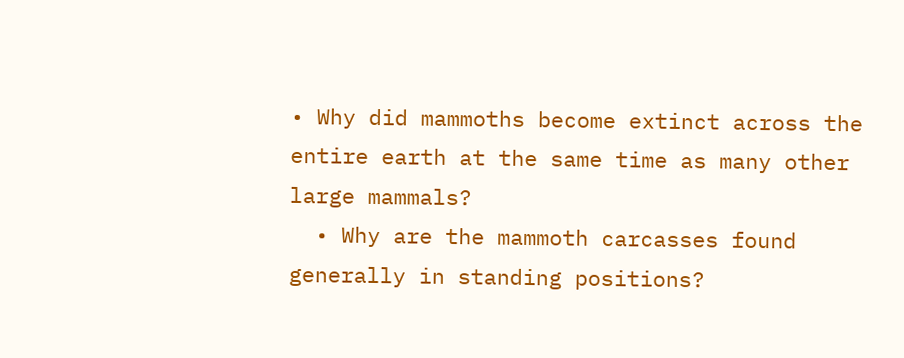• Why did mammoths become extinct across the entire earth at the same time as many other large mammals?
  • Why are the mammoth carcasses found generally in standing positions?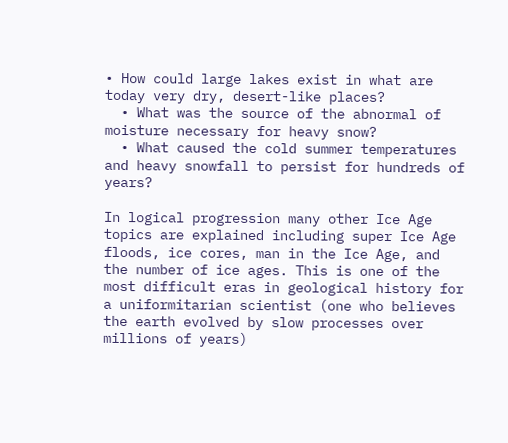• How could large lakes exist in what are today very dry, desert-like places?
  • What was the source of the abnormal of moisture necessary for heavy snow?
  • What caused the cold summer temperatures and heavy snowfall to persist for hundreds of years?

In logical progression many other Ice Age topics are explained including super Ice Age floods, ice cores, man in the Ice Age, and the number of ice ages. This is one of the most difficult eras in geological history for a uniformitarian scientist (one who believes the earth evolved by slow processes over millions of years)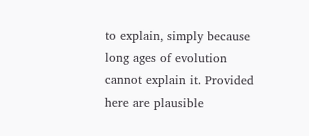to explain, simply because long ages of evolution cannot explain it. Provided here are plausible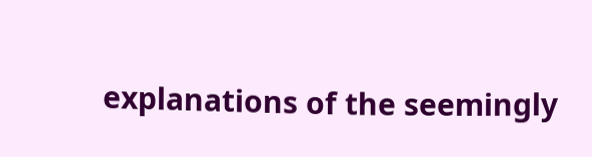explanations of the seemingly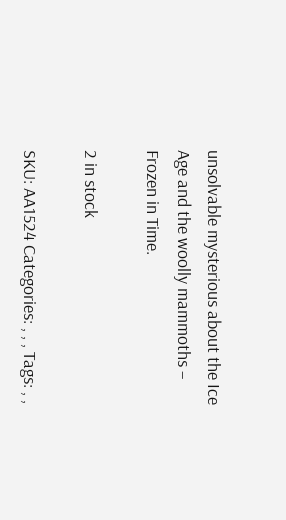unsolvable mysterious about the Ice Age and the woolly mammoths – Frozen in Time.

2 in stock

SKU: AA1524 Categories: , , , Tags: , ,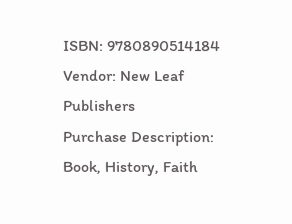ISBN: 9780890514184
Vendor: New Leaf Publishers
Purchase Description: Book, History, Faith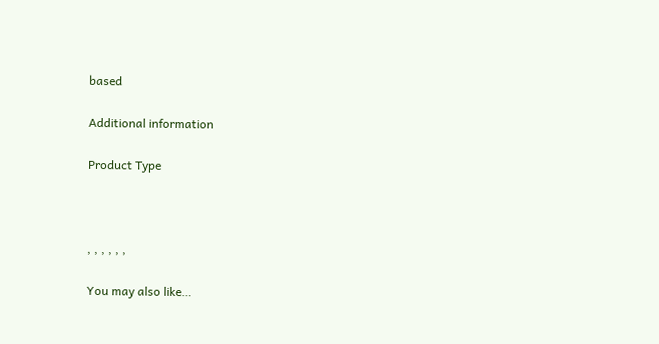based

Additional information

Product Type



, , , , , ,

You may also like…